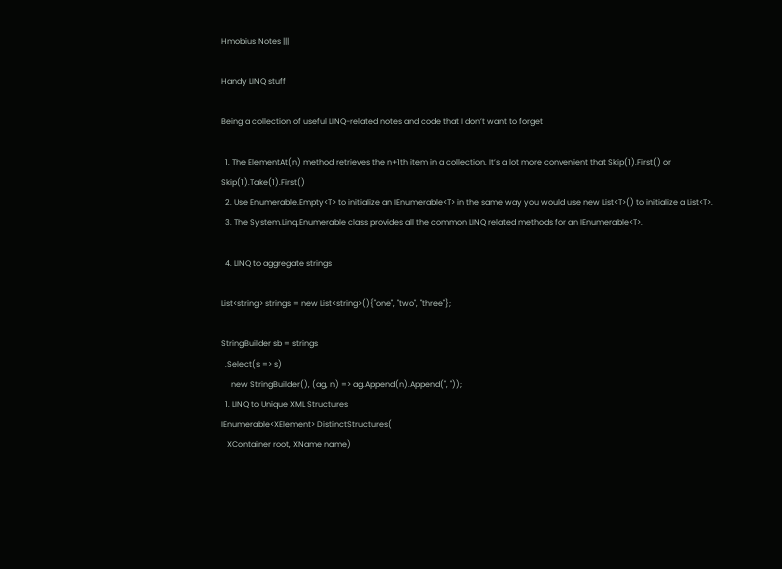Hmobius Notes |||

Handy LINQ stuff

Being a collection of useful LINQ-related notes and code that I don’t want to forget

  1. The ElementAt(n) method retrieves the n+1th item in a collection. It’s a lot more convenient that Skip(1).First() or Skip(1).Take(1).First()
  2. Use Enumerable.Empty<T> to initialize an IEnumerable<T> in the same way you would use new List<T>() to initialize a List<T>.
  3. The System.Linq.Enumerable class provides all the common LINQ related methods for an IEnumerable<T>.

  4. LINQ to aggregate strings

List<string> strings = new List<string>(){"one", "two", "three"};

StringBuilder sb = strings
  .Select(s => s)
     new StringBuilder(), (ag, n) => ag.Append(n).Append(", "));
  1. LINQ to Unique XML Structures
IEnumerable<XElement> DistinctStructures(
   XContainer root, XName name)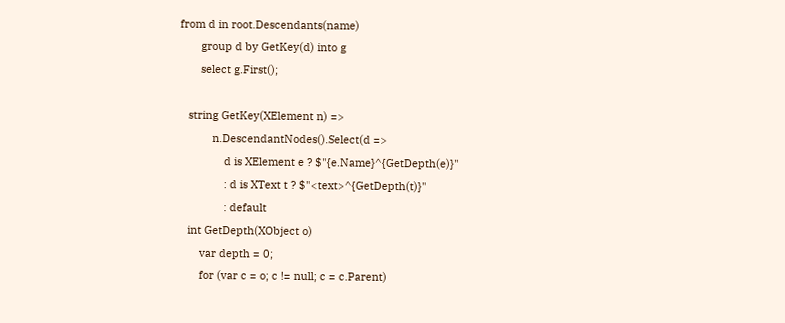from d in root.Descendants(name)
       group d by GetKey(d) into g
       select g.First();

   string GetKey(XElement n) =>
           n.DescendantNodes().Select(d =>
               d is XElement e ? $"{e.Name}^{GetDepth(e)}"
               : d is XText t ? $"<text>^{GetDepth(t)}"
               : default
   int GetDepth(XObject o)
       var depth = 0;
       for (var c = o; c != null; c = c.Parent)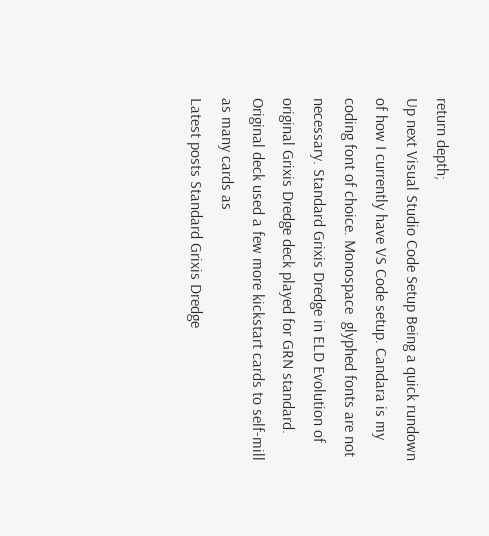return depth;
Up next Visual Studio Code Setup Being a quick rundown of how I currently have VS Code setup. Candara is my coding font of choice. Monospace  glyphed fonts are not necessary. Standard Grixis Dredge in ELD Evolution of original Grixis Dredge deck played for GRN standard. Original deck used a few more kickstart cards to self-mill as many cards as
Latest posts Standard Grixis Dredge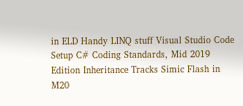in ELD Handy LINQ stuff Visual Studio Code Setup C# Coding Standards, Mid 2019 Edition Inheritance Tracks Simic Flash in M20